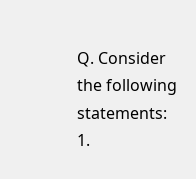Q. Consider the following statements:
1.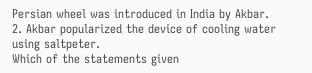Persian wheel was introduced in India by Akbar.
2. Akbar popularized the device of cooling water using saltpeter.
Which of the statements given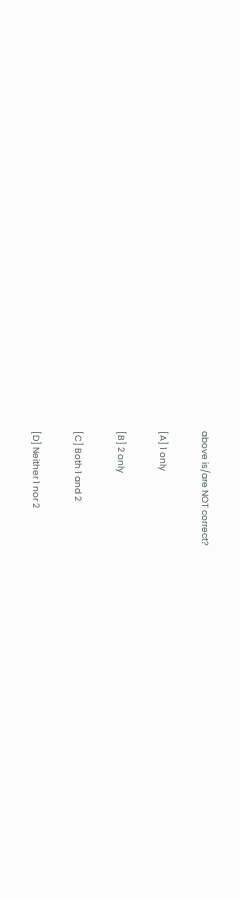above is/are NOT correct?

[A] 1 only

[B] 2 only

[C] Both 1 and 2

[D] Neither 1 nor 2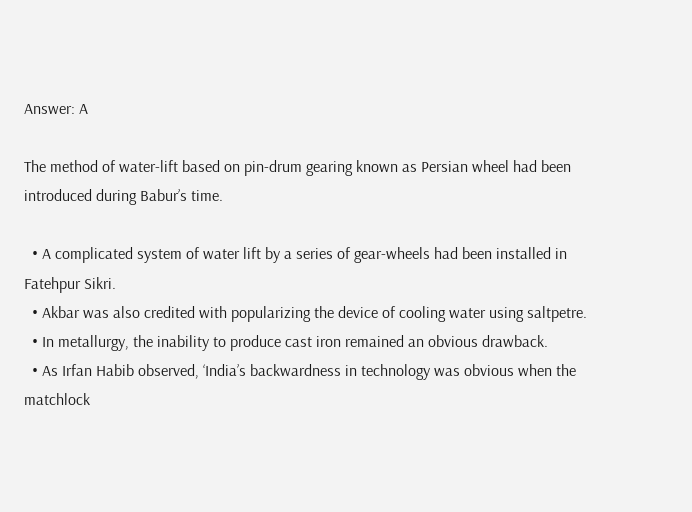Answer: A

The method of water-lift based on pin-drum gearing known as Persian wheel had been introduced during Babur’s time.

  • A complicated system of water lift by a series of gear-wheels had been installed in Fatehpur Sikri.
  • Akbar was also credited with popularizing the device of cooling water using saltpetre.
  • In metallurgy, the inability to produce cast iron remained an obvious drawback.
  • As Irfan Habib observed, ‘India’s backwardness in technology was obvious when the matchlock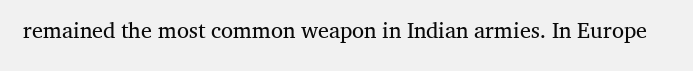remained the most common weapon in Indian armies. In Europe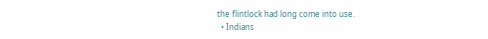the flintlock had long come into use.
  • Indians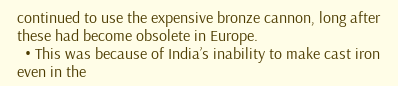continued to use the expensive bronze cannon, long after these had become obsolete in Europe.
  • This was because of India’s inability to make cast iron even in the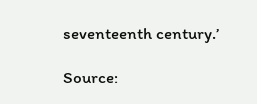seventeenth century.’

Source: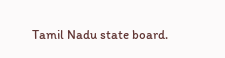Tamil Nadu state board.